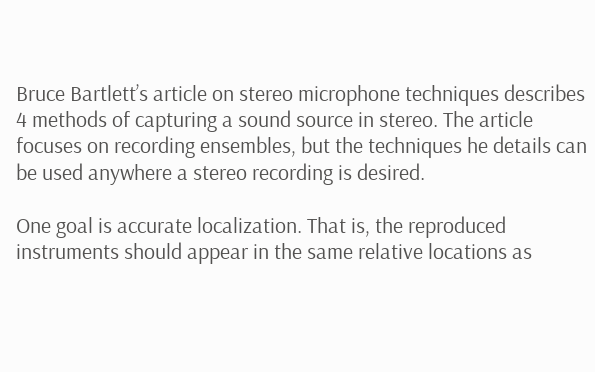Bruce Bartlett’s article on stereo microphone techniques describes 4 methods of capturing a sound source in stereo. The article focuses on recording ensembles, but the techniques he details can be used anywhere a stereo recording is desired.

One goal is accurate localization. That is, the reproduced instruments should appear in the same relative locations as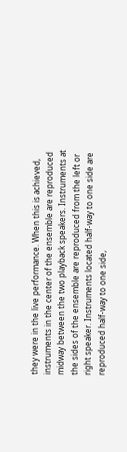they were in the live performance. When this is achieved, instruments in the center of the ensemble are reproduced midway between the two playback speakers. Instruments at the sides of the ensemble are reproduced from the left or right speaker. Instruments located half-way to one side are reproduced half-way to one side,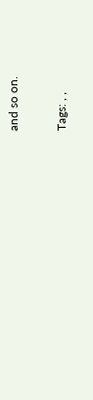and so on.

Tags: , ,